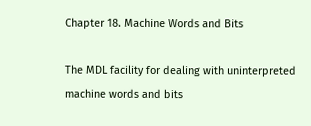Chapter 18. Machine Words and Bits

The MDL facility for dealing with uninterpreted machine words and bits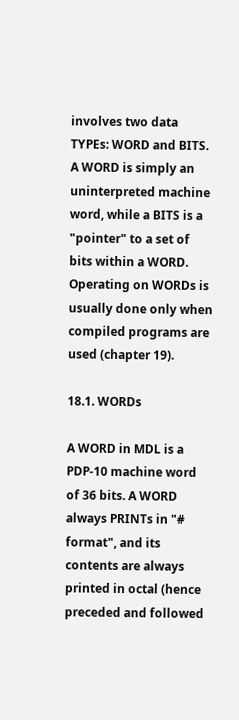involves two data TYPEs: WORD and BITS. A WORD is simply an uninterpreted machine word, while a BITS is a "pointer" to a set of bits within a WORD. Operating on WORDs is usually done only when compiled programs are used (chapter 19).

18.1. WORDs

A WORD in MDL is a PDP-10 machine word of 36 bits. A WORD always PRINTs in "# format", and its contents are always printed in octal (hence preceded and followed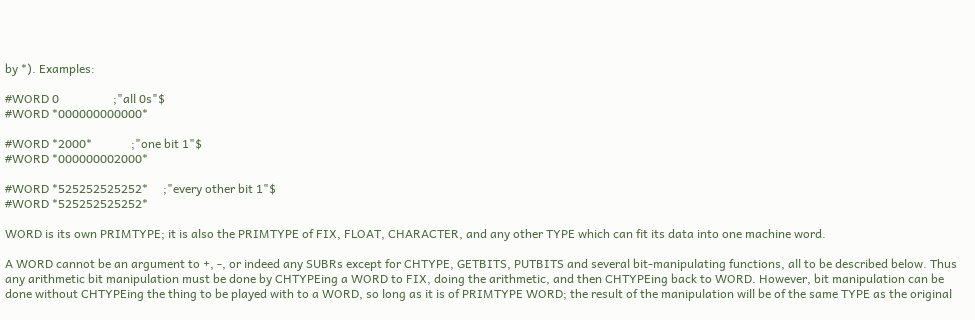by *). Examples:

#WORD 0                  ;"all 0s"$
#WORD *000000000000*

#WORD *2000*             ;"one bit 1"$
#WORD *000000002000*

#WORD *525252525252*     ;"every other bit 1"$
#WORD *525252525252*

WORD is its own PRIMTYPE; it is also the PRIMTYPE of FIX, FLOAT, CHARACTER, and any other TYPE which can fit its data into one machine word.

A WORD cannot be an argument to +, -, or indeed any SUBRs except for CHTYPE, GETBITS, PUTBITS and several bit-manipulating functions, all to be described below. Thus any arithmetic bit manipulation must be done by CHTYPEing a WORD to FIX, doing the arithmetic, and then CHTYPEing back to WORD. However, bit manipulation can be done without CHTYPEing the thing to be played with to a WORD, so long as it is of PRIMTYPE WORD; the result of the manipulation will be of the same TYPE as the original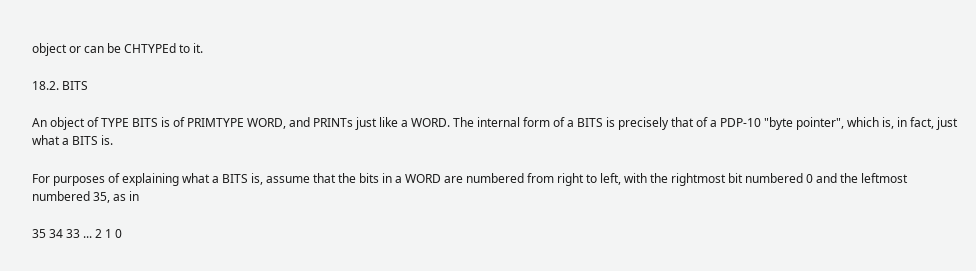object or can be CHTYPEd to it.

18.2. BITS

An object of TYPE BITS is of PRIMTYPE WORD, and PRINTs just like a WORD. The internal form of a BITS is precisely that of a PDP-10 "byte pointer", which is, in fact, just what a BITS is.

For purposes of explaining what a BITS is, assume that the bits in a WORD are numbered from right to left, with the rightmost bit numbered 0 and the leftmost numbered 35, as in

35 34 33 ... 2 1 0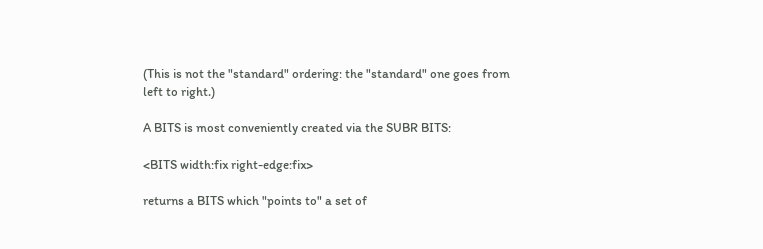(This is not the "standard" ordering: the "standard" one goes from left to right.)

A BITS is most conveniently created via the SUBR BITS:

<BITS width:fix right-edge:fix>

returns a BITS which "points to" a set of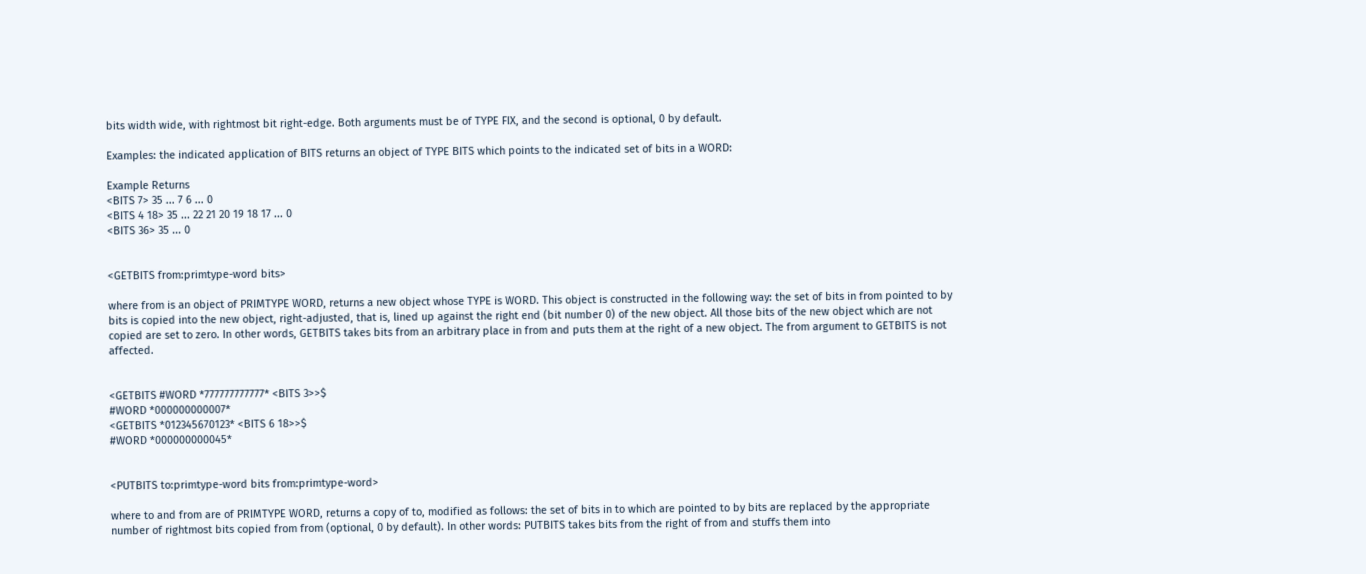bits width wide, with rightmost bit right-edge. Both arguments must be of TYPE FIX, and the second is optional, 0 by default.

Examples: the indicated application of BITS returns an object of TYPE BITS which points to the indicated set of bits in a WORD:

Example Returns
<BITS 7> 35 ... 7 6 ... 0
<BITS 4 18> 35 ... 22 21 20 19 18 17 ... 0
<BITS 36> 35 ... 0


<GETBITS from:primtype-word bits>

where from is an object of PRIMTYPE WORD, returns a new object whose TYPE is WORD. This object is constructed in the following way: the set of bits in from pointed to by bits is copied into the new object, right-adjusted, that is, lined up against the right end (bit number 0) of the new object. All those bits of the new object which are not copied are set to zero. In other words, GETBITS takes bits from an arbitrary place in from and puts them at the right of a new object. The from argument to GETBITS is not affected.


<GETBITS #WORD *777777777777* <BITS 3>>$
#WORD *000000000007*
<GETBITS *012345670123* <BITS 6 18>>$
#WORD *000000000045*


<PUTBITS to:primtype-word bits from:primtype-word>

where to and from are of PRIMTYPE WORD, returns a copy of to, modified as follows: the set of bits in to which are pointed to by bits are replaced by the appropriate number of rightmost bits copied from from (optional, 0 by default). In other words: PUTBITS takes bits from the right of from and stuffs them into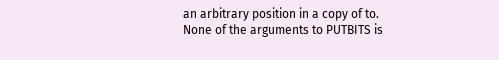an arbitrary position in a copy of to. None of the arguments to PUTBITS is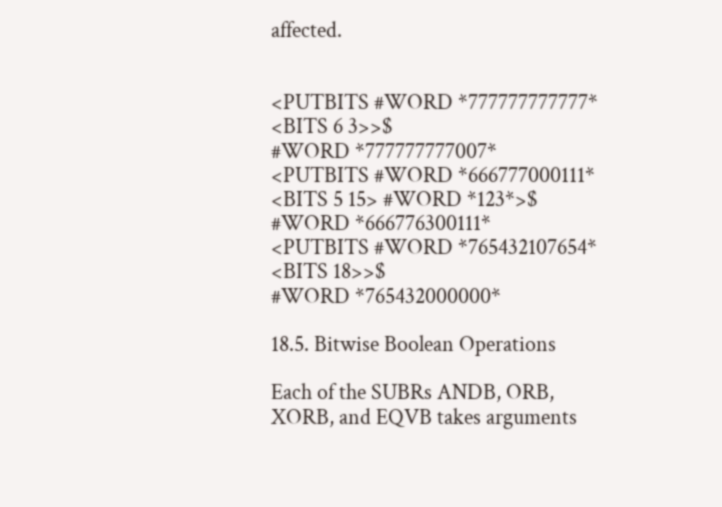affected.


<PUTBITS #WORD *777777777777* <BITS 6 3>>$
#WORD *777777777007*
<PUTBITS #WORD *666777000111* <BITS 5 15> #WORD *123*>$
#WORD *666776300111*
<PUTBITS #WORD *765432107654* <BITS 18>>$
#WORD *765432000000*

18.5. Bitwise Boolean Operations

Each of the SUBRs ANDB, ORB, XORB, and EQVB takes arguments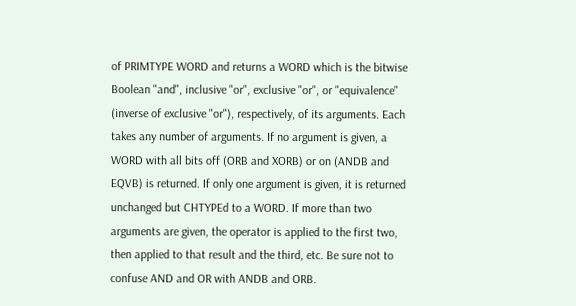of PRIMTYPE WORD and returns a WORD which is the bitwise Boolean "and", inclusive "or", exclusive "or", or "equivalence" (inverse of exclusive "or"), respectively, of its arguments. Each takes any number of arguments. If no argument is given, a WORD with all bits off (ORB and XORB) or on (ANDB and EQVB) is returned. If only one argument is given, it is returned unchanged but CHTYPEd to a WORD. If more than two arguments are given, the operator is applied to the first two, then applied to that result and the third, etc. Be sure not to confuse AND and OR with ANDB and ORB.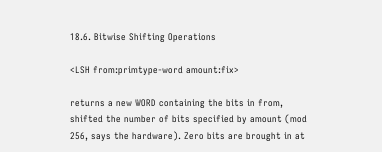18.6. Bitwise Shifting Operations

<LSH from:primtype-word amount:fix>

returns a new WORD containing the bits in from, shifted the number of bits specified by amount (mod 256, says the hardware). Zero bits are brought in at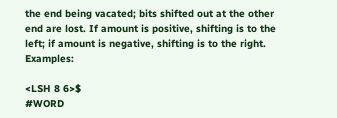the end being vacated; bits shifted out at the other end are lost. If amount is positive, shifting is to the left; if amount is negative, shifting is to the right. Examples:

<LSH 8 6>$
#WORD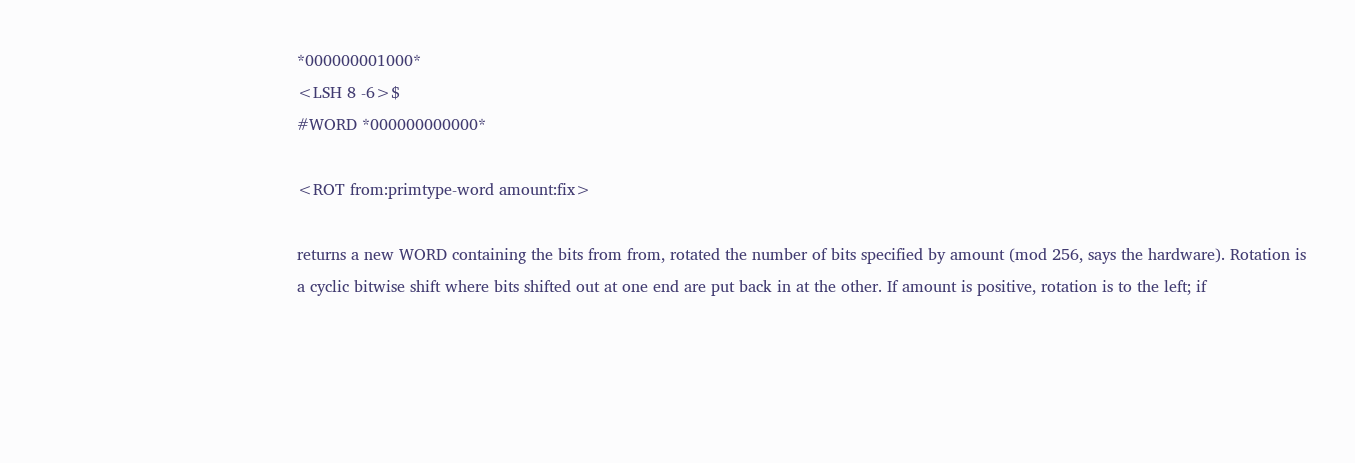*000000001000*
<LSH 8 -6>$
#WORD *000000000000*

<ROT from:primtype-word amount:fix>

returns a new WORD containing the bits from from, rotated the number of bits specified by amount (mod 256, says the hardware). Rotation is a cyclic bitwise shift where bits shifted out at one end are put back in at the other. If amount is positive, rotation is to the left; if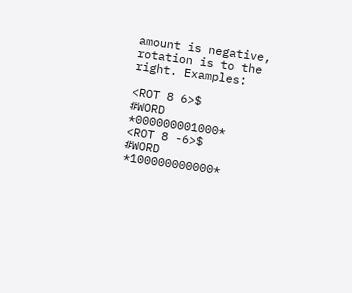amount is negative, rotation is to the right. Examples:

<ROT 8 6>$
#WORD *000000001000*
<ROT 8 -6>$
#WORD *100000000000*